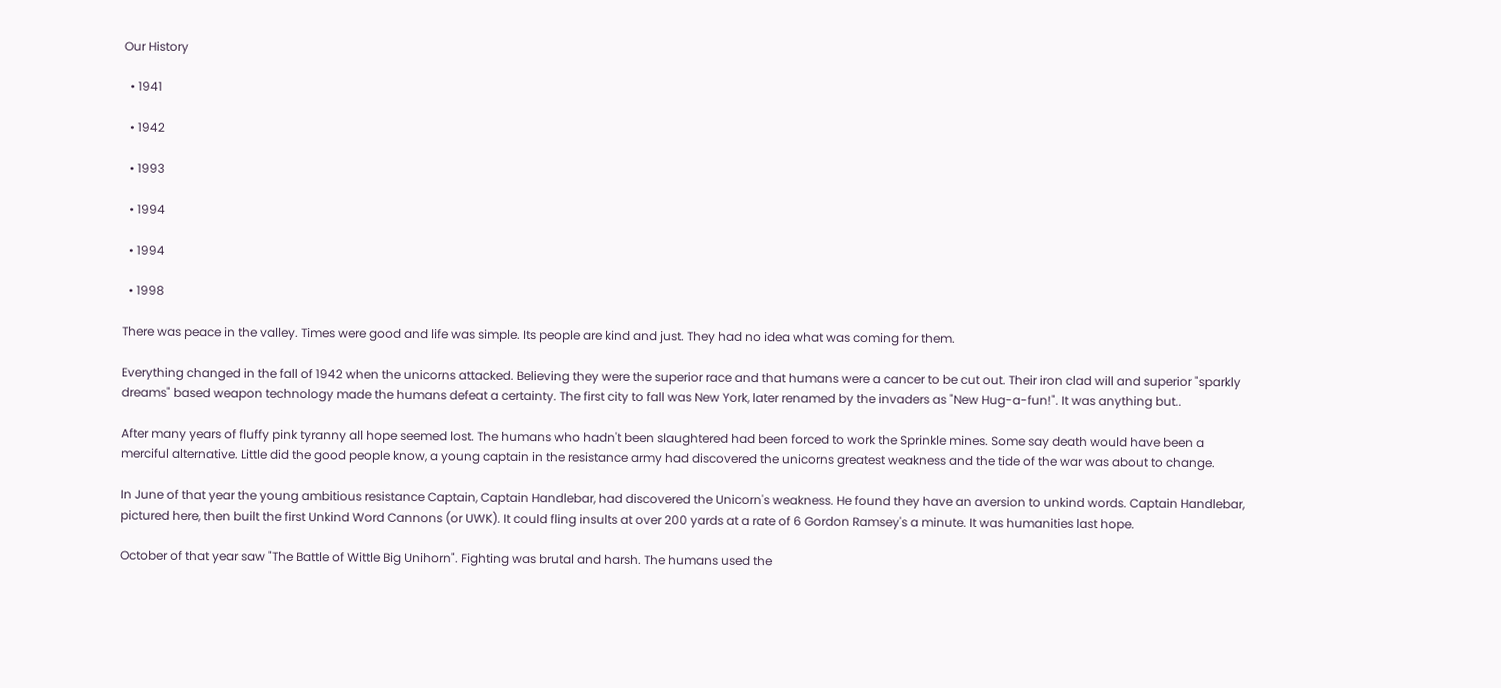Our History

  • 1941

  • 1942

  • 1993

  • 1994

  • 1994

  • 1998

There was peace in the valley. Times were good and life was simple. Its people are kind and just. They had no idea what was coming for them.

Everything changed in the fall of 1942 when the unicorns attacked. Believing they were the superior race and that humans were a cancer to be cut out. Their iron clad will and superior "sparkly dreams" based weapon technology made the humans defeat a certainty. The first city to fall was New York, later renamed by the invaders as "New Hug-a-fun!". It was anything but..

After many years of fluffy pink tyranny all hope seemed lost. The humans who hadn't been slaughtered had been forced to work the Sprinkle mines. Some say death would have been a merciful alternative. Little did the good people know, a young captain in the resistance army had discovered the unicorns greatest weakness and the tide of the war was about to change.

In June of that year the young ambitious resistance Captain, Captain Handlebar, had discovered the Unicorn's weakness. He found they have an aversion to unkind words. Captain Handlebar, pictured here, then built the first Unkind Word Cannons (or UWK). It could fling insults at over 200 yards at a rate of 6 Gordon Ramsey's a minute. It was humanities last hope.

October of that year saw "The Battle of Wittle Big Unihorn". Fighting was brutal and harsh. The humans used the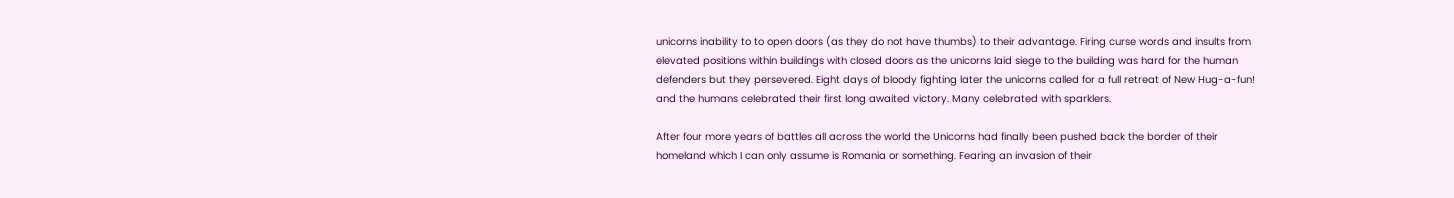unicorns inability to to open doors (as they do not have thumbs) to their advantage. Firing curse words and insults from elevated positions within buildings with closed doors as the unicorns laid siege to the building was hard for the human defenders but they persevered. Eight days of bloody fighting later the unicorns called for a full retreat of New Hug-a-fun! and the humans celebrated their first long awaited victory. Many celebrated with sparklers.

After four more years of battles all across the world the Unicorns had finally been pushed back the border of their homeland which I can only assume is Romania or something. Fearing an invasion of their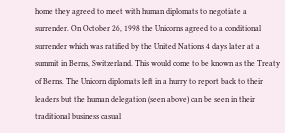home they agreed to meet with human diplomats to negotiate a surrender. On October 26, 1998 the Unicorns agreed to a conditional surrender which was ratified by the United Nations 4 days later at a summit in Berns, Switzerland. This would come to be known as the Treaty of Berns. The Unicorn diplomats left in a hurry to report back to their leaders but the human delegation (seen above) can be seen in their traditional business casual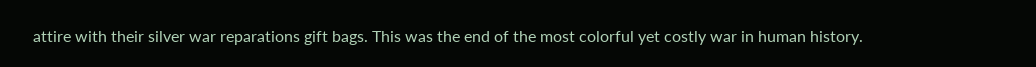attire with their silver war reparations gift bags. This was the end of the most colorful yet costly war in human history.